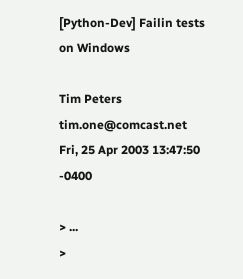[Python-Dev] Failin tests on Windows

Tim Peters tim.one@comcast.net
Fri, 25 Apr 2003 13:47:50 -0400

> ...
>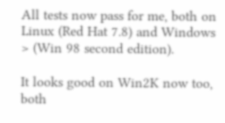All tests now pass for me, both on Linux (Red Hat 7.8) and Windows
> (Win 98 second edition).

It looks good on Win2K now too, both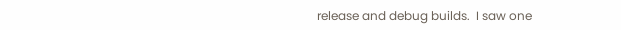release and debug builds.  I saw one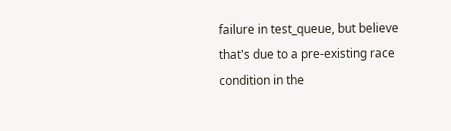failure in test_queue, but believe that's due to a pre-existing race
condition in the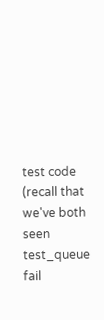test code (recall that we've both seen test_queue fail